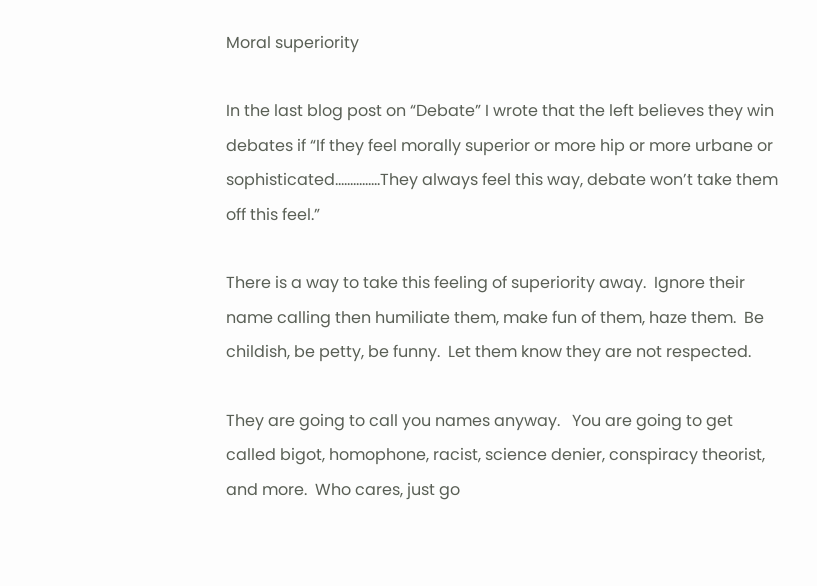Moral superiority

In the last blog post on “Debate” I wrote that the left believes they win debates if “If they feel morally superior or more hip or more urbane or sophisticated……………They always feel this way, debate won’t take them off this feel.”

There is a way to take this feeling of superiority away.  Ignore their name calling then humiliate them, make fun of them, haze them.  Be childish, be petty, be funny.  Let them know they are not respected.

They are going to call you names anyway.   You are going to get called bigot, homophone, racist, science denier, conspiracy theorist, and more.  Who cares, just go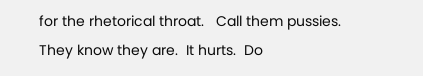for the rhetorical throat.   Call them pussies.  They know they are.  It hurts.  Do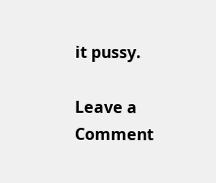it pussy.

Leave a Comment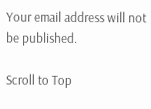Your email address will not be published.

Scroll to Top